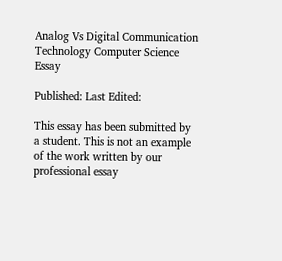Analog Vs Digital Communication Technology Computer Science Essay

Published: Last Edited:

This essay has been submitted by a student. This is not an example of the work written by our professional essay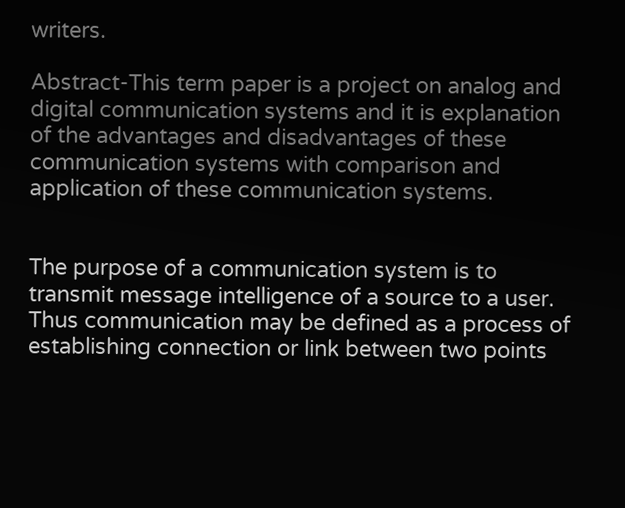writers.

Abstract-This term paper is a project on analog and digital communication systems and it is explanation of the advantages and disadvantages of these communication systems with comparison and application of these communication systems.


The purpose of a communication system is to transmit message intelligence of a source to a user. Thus communication may be defined as a process of establishing connection or link between two points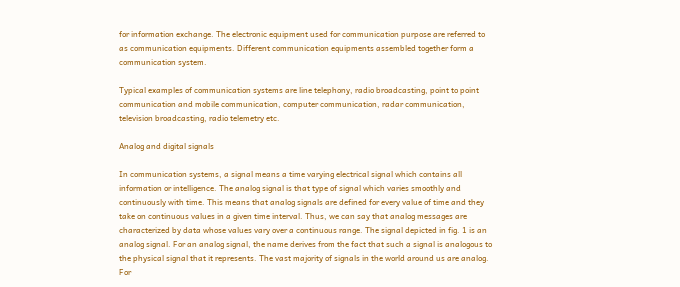for information exchange. The electronic equipment used for communication purpose are referred to as communication equipments. Different communication equipments assembled together form a communication system.

Typical examples of communication systems are line telephony, radio broadcasting, point to point communication and mobile communication, computer communication, radar communication, television broadcasting, radio telemetry etc.

Analog and digital signals

In communication systems, a signal means a time varying electrical signal which contains all information or intelligence. The analog signal is that type of signal which varies smoothly and continuously with time. This means that analog signals are defined for every value of time and they take on continuous values in a given time interval. Thus, we can say that analog messages are characterized by data whose values vary over a continuous range. The signal depicted in fig. 1 is an analog signal. For an analog signal, the name derives from the fact that such a signal is analogous to the physical signal that it represents. The vast majority of signals in the world around us are analog. For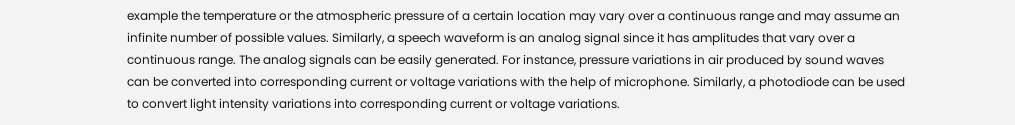example the temperature or the atmospheric pressure of a certain location may vary over a continuous range and may assume an infinite number of possible values. Similarly, a speech waveform is an analog signal since it has amplitudes that vary over a continuous range. The analog signals can be easily generated. For instance, pressure variations in air produced by sound waves can be converted into corresponding current or voltage variations with the help of microphone. Similarly, a photodiode can be used to convert light intensity variations into corresponding current or voltage variations.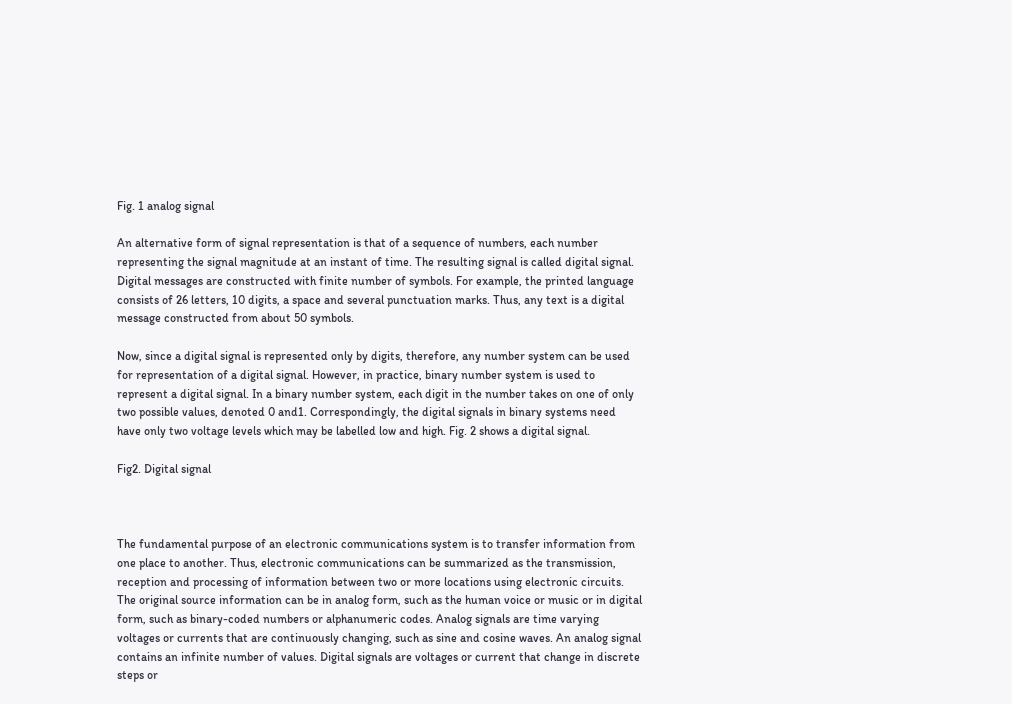Fig. 1 analog signal

An alternative form of signal representation is that of a sequence of numbers, each number representing the signal magnitude at an instant of time. The resulting signal is called digital signal. Digital messages are constructed with finite number of symbols. For example, the printed language consists of 26 letters, 10 digits, a space and several punctuation marks. Thus, any text is a digital message constructed from about 50 symbols.

Now, since a digital signal is represented only by digits, therefore, any number system can be used for representation of a digital signal. However, in practice, binary number system is used to represent a digital signal. In a binary number system, each digit in the number takes on one of only two possible values, denoted 0 and1. Correspondingly, the digital signals in binary systems need have only two voltage levels which may be labelled low and high. Fig. 2 shows a digital signal.

Fig2. Digital signal



The fundamental purpose of an electronic communications system is to transfer information from one place to another. Thus, electronic communications can be summarized as the transmission, reception and processing of information between two or more locations using electronic circuits. The original source information can be in analog form, such as the human voice or music or in digital form, such as binary-coded numbers or alphanumeric codes. Analog signals are time varying voltages or currents that are continuously changing, such as sine and cosine waves. An analog signal contains an infinite number of values. Digital signals are voltages or current that change in discrete steps or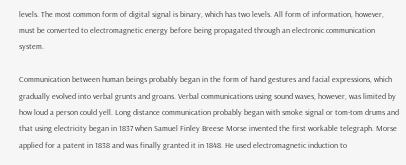levels. The most common form of digital signal is binary, which has two levels. All form of information, however, must be converted to electromagnetic energy before being propagated through an electronic communication system.

Communication between human beings probably began in the form of hand gestures and facial expressions, which gradually evolved into verbal grunts and groans. Verbal communications using sound waves, however, was limited by how loud a person could yell. Long distance communication probably began with smoke signal or tom-tom drums and that using electricity began in 1837 when Samuel Finley Breese Morse invented the first workable telegraph. Morse applied for a patent in 1838 and was finally granted it in 1848. He used electromagnetic induction to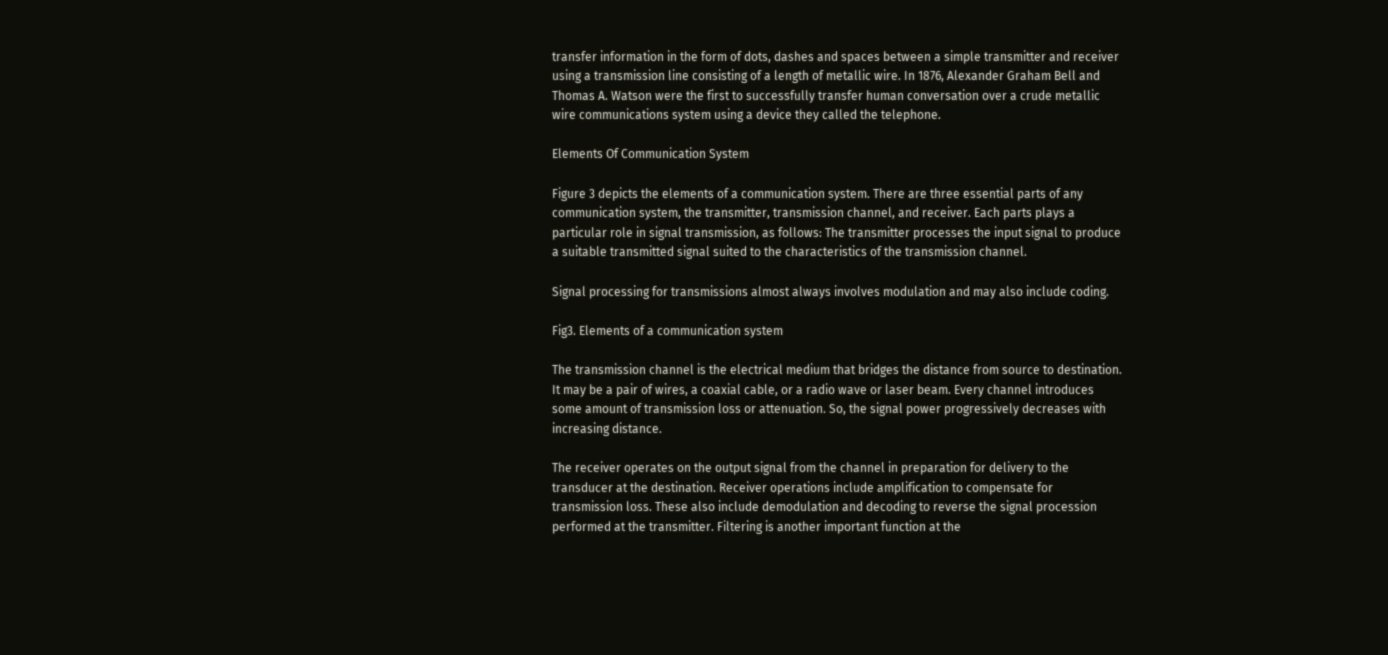transfer information in the form of dots, dashes and spaces between a simple transmitter and receiver using a transmission line consisting of a length of metallic wire. In 1876, Alexander Graham Bell and Thomas A. Watson were the first to successfully transfer human conversation over a crude metallic wire communications system using a device they called the telephone.

Elements Of Communication System

Figure 3 depicts the elements of a communication system. There are three essential parts of any communication system, the transmitter, transmission channel, and receiver. Each parts plays a particular role in signal transmission, as follows: The transmitter processes the input signal to produce a suitable transmitted signal suited to the characteristics of the transmission channel.

Signal processing for transmissions almost always involves modulation and may also include coding.

Fig3. Elements of a communication system

The transmission channel is the electrical medium that bridges the distance from source to destination. It may be a pair of wires, a coaxial cable, or a radio wave or laser beam. Every channel introduces some amount of transmission loss or attenuation. So, the signal power progressively decreases with increasing distance.

The receiver operates on the output signal from the channel in preparation for delivery to the transducer at the destination. Receiver operations include amplification to compensate for transmission loss. These also include demodulation and decoding to reverse the signal procession performed at the transmitter. Filtering is another important function at the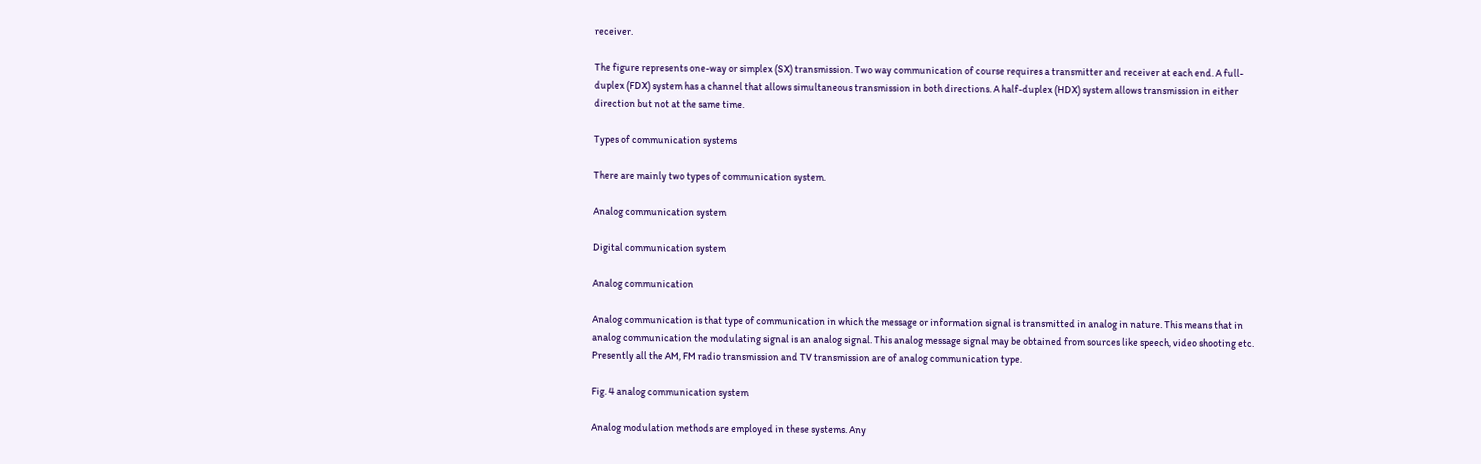receiver.

The figure represents one-way or simplex (SX) transmission. Two way communication of course requires a transmitter and receiver at each end. A full-duplex (FDX) system has a channel that allows simultaneous transmission in both directions. A half-duplex (HDX) system allows transmission in either direction but not at the same time.

Types of communication systems

There are mainly two types of communication system.

Analog communication system

Digital communication system

Analog communication

Analog communication is that type of communication in which the message or information signal is transmitted in analog in nature. This means that in analog communication the modulating signal is an analog signal. This analog message signal may be obtained from sources like speech, video shooting etc. Presently all the AM, FM radio transmission and TV transmission are of analog communication type.

Fig. 4 analog communication system

Analog modulation methods are employed in these systems. Any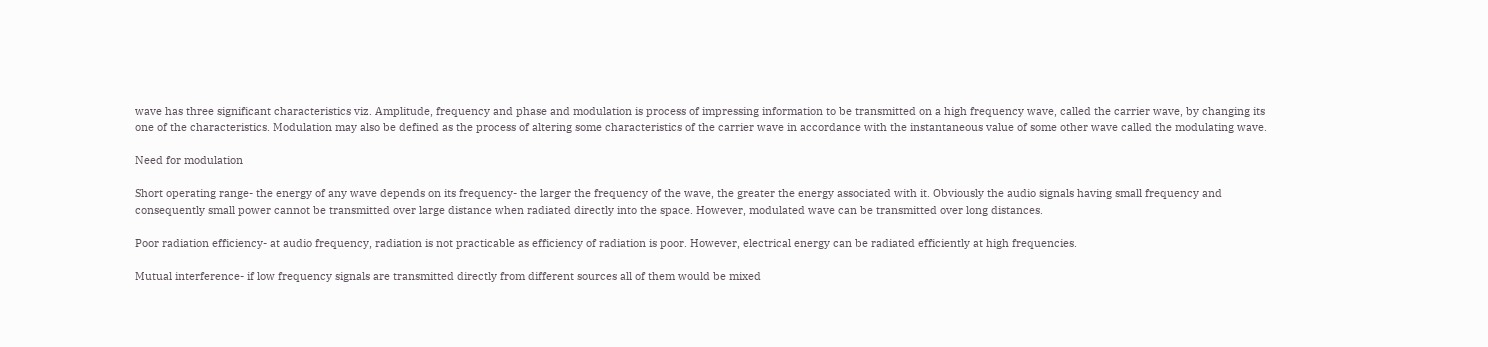wave has three significant characteristics viz. Amplitude, frequency and phase and modulation is process of impressing information to be transmitted on a high frequency wave, called the carrier wave, by changing its one of the characteristics. Modulation may also be defined as the process of altering some characteristics of the carrier wave in accordance with the instantaneous value of some other wave called the modulating wave.

Need for modulation

Short operating range- the energy of any wave depends on its frequency- the larger the frequency of the wave, the greater the energy associated with it. Obviously the audio signals having small frequency and consequently small power cannot be transmitted over large distance when radiated directly into the space. However, modulated wave can be transmitted over long distances.

Poor radiation efficiency- at audio frequency, radiation is not practicable as efficiency of radiation is poor. However, electrical energy can be radiated efficiently at high frequencies.

Mutual interference- if low frequency signals are transmitted directly from different sources all of them would be mixed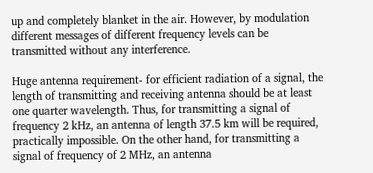up and completely blanket in the air. However, by modulation different messages of different frequency levels can be transmitted without any interference.

Huge antenna requirement- for efficient radiation of a signal, the length of transmitting and receiving antenna should be at least one quarter wavelength. Thus, for transmitting a signal of frequency 2 kHz, an antenna of length 37.5 km will be required, practically impossible. On the other hand, for transmitting a signal of frequency of 2 MHz, an antenna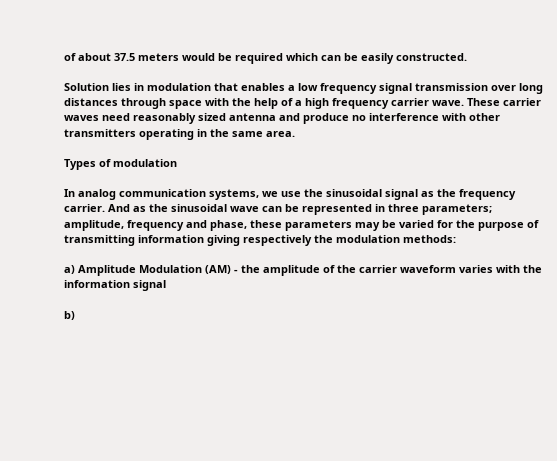of about 37.5 meters would be required which can be easily constructed.

Solution lies in modulation that enables a low frequency signal transmission over long distances through space with the help of a high frequency carrier wave. These carrier waves need reasonably sized antenna and produce no interference with other transmitters operating in the same area.

Types of modulation

In analog communication systems, we use the sinusoidal signal as the frequency carrier. And as the sinusoidal wave can be represented in three parameters; amplitude, frequency and phase, these parameters may be varied for the purpose of transmitting information giving respectively the modulation methods:

a) Amplitude Modulation (AM) - the amplitude of the carrier waveform varies with the information signal

b)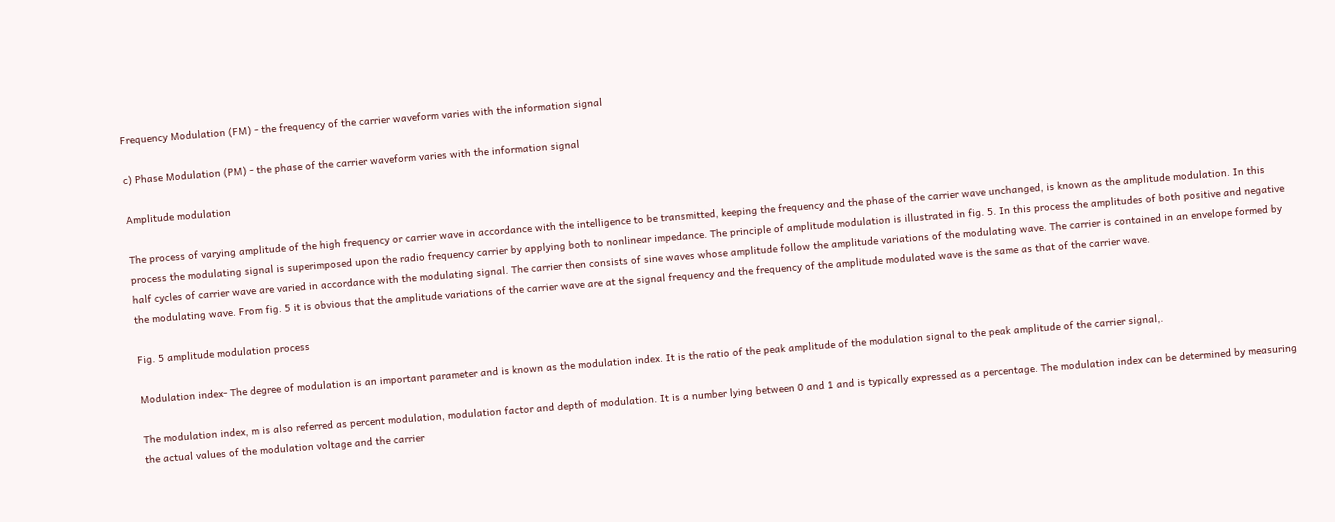Frequency Modulation (FM) - the frequency of the carrier waveform varies with the information signal

c) Phase Modulation (PM) - the phase of the carrier waveform varies with the information signal

Amplitude modulation

The process of varying amplitude of the high frequency or carrier wave in accordance with the intelligence to be transmitted, keeping the frequency and the phase of the carrier wave unchanged, is known as the amplitude modulation. In this process the modulating signal is superimposed upon the radio frequency carrier by applying both to nonlinear impedance. The principle of amplitude modulation is illustrated in fig. 5. In this process the amplitudes of both positive and negative half cycles of carrier wave are varied in accordance with the modulating signal. The carrier then consists of sine waves whose amplitude follow the amplitude variations of the modulating wave. The carrier is contained in an envelope formed by the modulating wave. From fig. 5 it is obvious that the amplitude variations of the carrier wave are at the signal frequency and the frequency of the amplitude modulated wave is the same as that of the carrier wave.

Fig. 5 amplitude modulation process

Modulation index- The degree of modulation is an important parameter and is known as the modulation index. It is the ratio of the peak amplitude of the modulation signal to the peak amplitude of the carrier signal,.

The modulation index, m is also referred as percent modulation, modulation factor and depth of modulation. It is a number lying between 0 and 1 and is typically expressed as a percentage. The modulation index can be determined by measuring the actual values of the modulation voltage and the carrier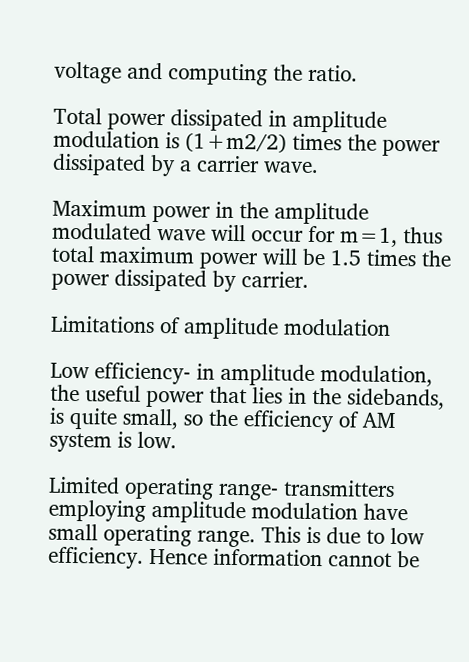voltage and computing the ratio.

Total power dissipated in amplitude modulation is (1+m2/2) times the power dissipated by a carrier wave.

Maximum power in the amplitude modulated wave will occur for m=1, thus total maximum power will be 1.5 times the power dissipated by carrier.

Limitations of amplitude modulation

Low efficiency- in amplitude modulation, the useful power that lies in the sidebands, is quite small, so the efficiency of AM system is low.

Limited operating range- transmitters employing amplitude modulation have small operating range. This is due to low efficiency. Hence information cannot be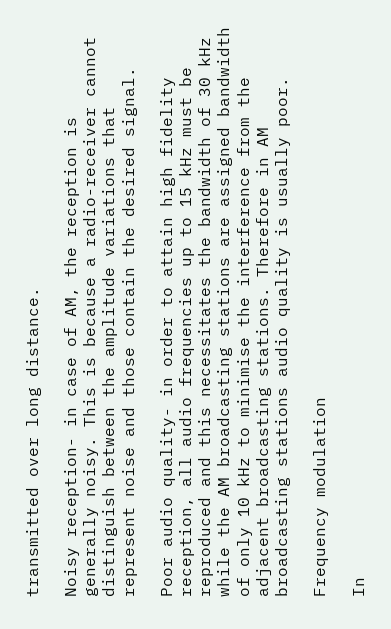transmitted over long distance.

Noisy reception- in case of AM, the reception is generally noisy. This is because a radio-receiver cannot distinguish between the amplitude variations that represent noise and those contain the desired signal.

Poor audio quality- in order to attain high fidelity reception, all audio frequencies up to 15 kHz must be reproduced and this necessitates the bandwidth of 30 kHz while the AM broadcasting stations are assigned bandwidth of only 10 kHz to minimise the interference from the adjacent broadcasting stations. Therefore in AM broadcasting stations audio quality is usually poor.

Frequency modulation

In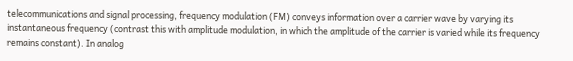telecommunications and signal processing, frequency modulation (FM) conveys information over a carrier wave by varying its instantaneous frequency (contrast this with amplitude modulation, in which the amplitude of the carrier is varied while its frequency remains constant). In analog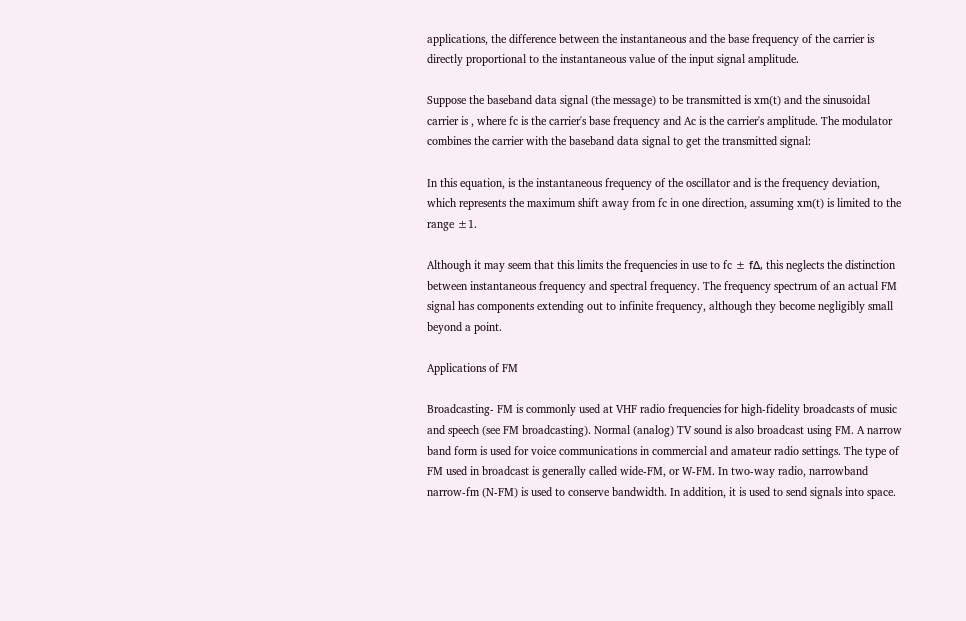applications, the difference between the instantaneous and the base frequency of the carrier is directly proportional to the instantaneous value of the input signal amplitude.

Suppose the baseband data signal (the message) to be transmitted is xm(t) and the sinusoidal carrier is , where fc is the carrier's base frequency and Ac is the carrier's amplitude. The modulator combines the carrier with the baseband data signal to get the transmitted signal:

In this equation, is the instantaneous frequency of the oscillator and is the frequency deviation, which represents the maximum shift away from fc in one direction, assuming xm(t) is limited to the range ±1.

Although it may seem that this limits the frequencies in use to fc ± fΔ, this neglects the distinction between instantaneous frequency and spectral frequency. The frequency spectrum of an actual FM signal has components extending out to infinite frequency, although they become negligibly small beyond a point.

Applications of FM

Broadcasting- FM is commonly used at VHF radio frequencies for high-fidelity broadcasts of music and speech (see FM broadcasting). Normal (analog) TV sound is also broadcast using FM. A narrow band form is used for voice communications in commercial and amateur radio settings. The type of FM used in broadcast is generally called wide-FM, or W-FM. In two-way radio, narrowband narrow-fm (N-FM) is used to conserve bandwidth. In addition, it is used to send signals into space.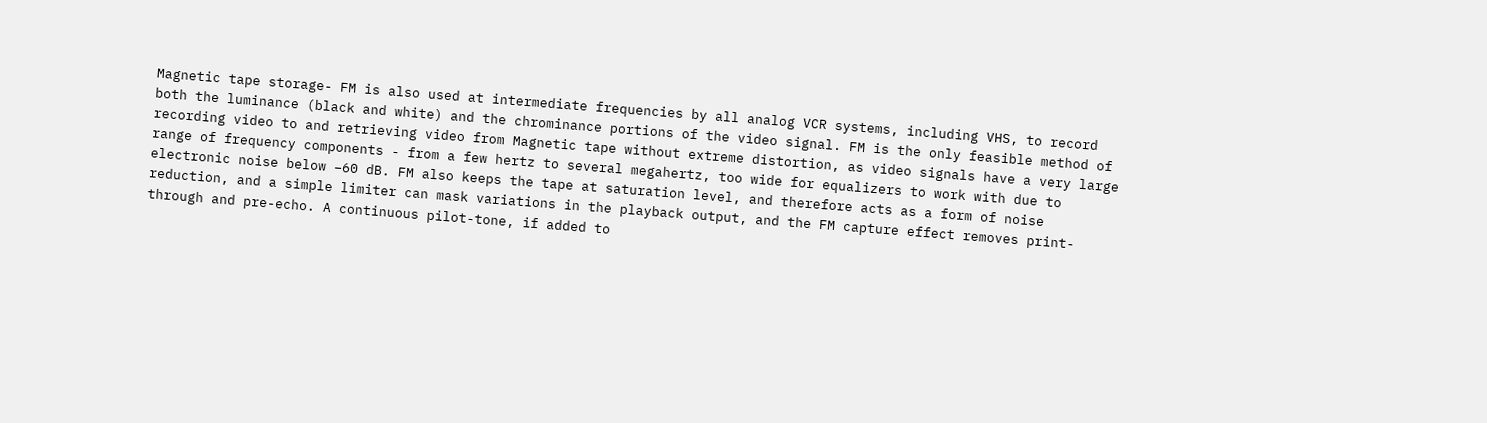Magnetic tape storage- FM is also used at intermediate frequencies by all analog VCR systems, including VHS, to record both the luminance (black and white) and the chrominance portions of the video signal. FM is the only feasible method of recording video to and retrieving video from Magnetic tape without extreme distortion, as video signals have a very large range of frequency components - from a few hertz to several megahertz, too wide for equalizers to work with due to electronic noise below −60 dB. FM also keeps the tape at saturation level, and therefore acts as a form of noise reduction, and a simple limiter can mask variations in the playback output, and the FM capture effect removes print-through and pre-echo. A continuous pilot-tone, if added to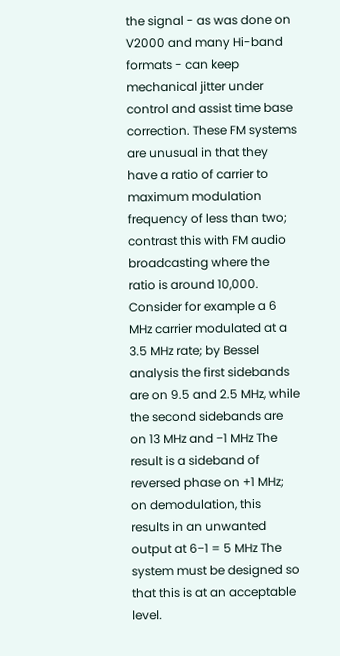the signal - as was done on V2000 and many Hi-band formats - can keep mechanical jitter under control and assist time base correction. These FM systems are unusual in that they have a ratio of carrier to maximum modulation frequency of less than two; contrast this with FM audio broadcasting where the ratio is around 10,000. Consider for example a 6 MHz carrier modulated at a 3.5 MHz rate; by Bessel analysis the first sidebands are on 9.5 and 2.5 MHz, while the second sidebands are on 13 MHz and −1 MHz The result is a sideband of reversed phase on +1 MHz; on demodulation, this results in an unwanted output at 6−1 = 5 MHz The system must be designed so that this is at an acceptable level.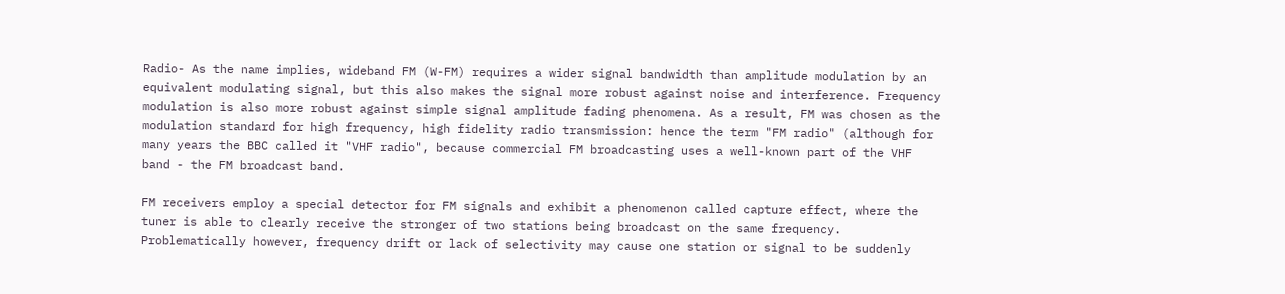Radio- As the name implies, wideband FM (W-FM) requires a wider signal bandwidth than amplitude modulation by an equivalent modulating signal, but this also makes the signal more robust against noise and interference. Frequency modulation is also more robust against simple signal amplitude fading phenomena. As a result, FM was chosen as the modulation standard for high frequency, high fidelity radio transmission: hence the term "FM radio" (although for many years the BBC called it "VHF radio", because commercial FM broadcasting uses a well-known part of the VHF band - the FM broadcast band.

FM receivers employ a special detector for FM signals and exhibit a phenomenon called capture effect, where the tuner is able to clearly receive the stronger of two stations being broadcast on the same frequency. Problematically however, frequency drift or lack of selectivity may cause one station or signal to be suddenly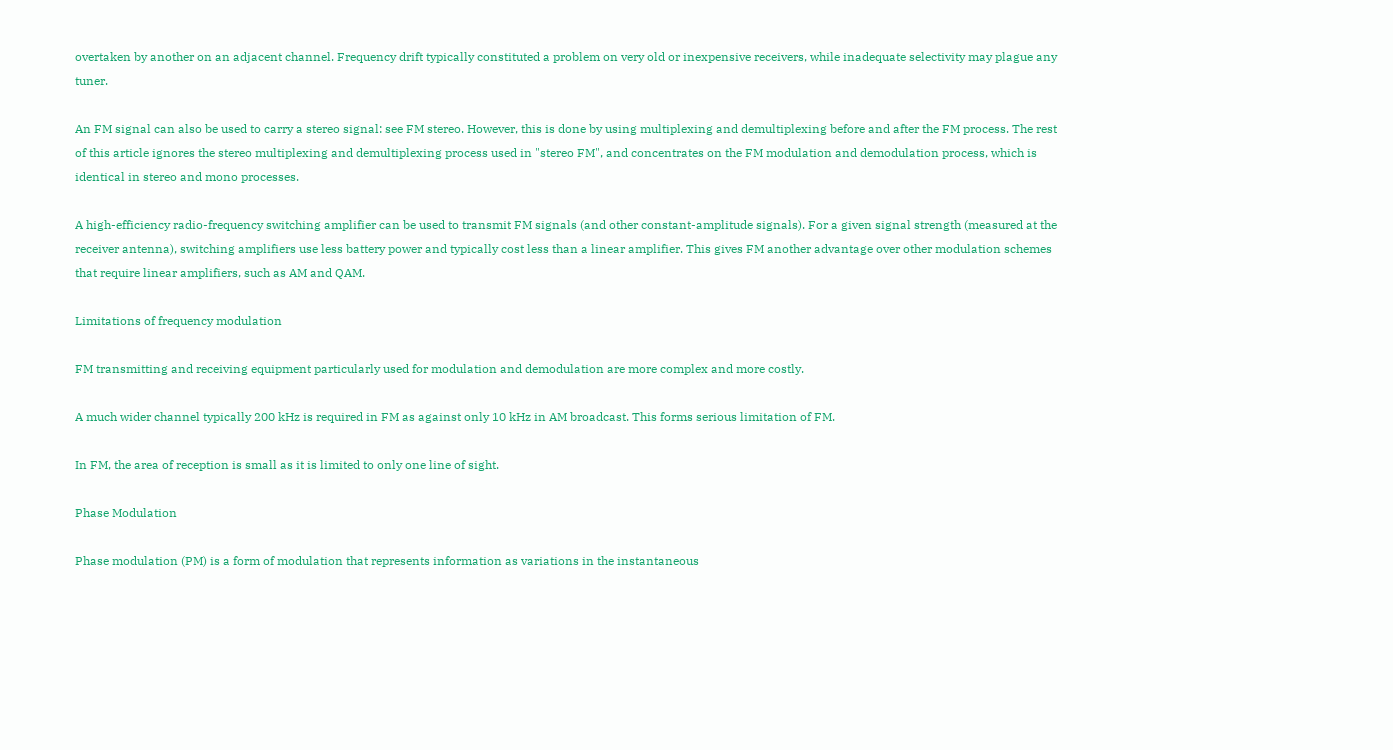overtaken by another on an adjacent channel. Frequency drift typically constituted a problem on very old or inexpensive receivers, while inadequate selectivity may plague any tuner.

An FM signal can also be used to carry a stereo signal: see FM stereo. However, this is done by using multiplexing and demultiplexing before and after the FM process. The rest of this article ignores the stereo multiplexing and demultiplexing process used in "stereo FM", and concentrates on the FM modulation and demodulation process, which is identical in stereo and mono processes.

A high-efficiency radio-frequency switching amplifier can be used to transmit FM signals (and other constant-amplitude signals). For a given signal strength (measured at the receiver antenna), switching amplifiers use less battery power and typically cost less than a linear amplifier. This gives FM another advantage over other modulation schemes that require linear amplifiers, such as AM and QAM.

Limitations of frequency modulation

FM transmitting and receiving equipment particularly used for modulation and demodulation are more complex and more costly.

A much wider channel typically 200 kHz is required in FM as against only 10 kHz in AM broadcast. This forms serious limitation of FM.

In FM, the area of reception is small as it is limited to only one line of sight.

Phase Modulation

Phase modulation (PM) is a form of modulation that represents information as variations in the instantaneous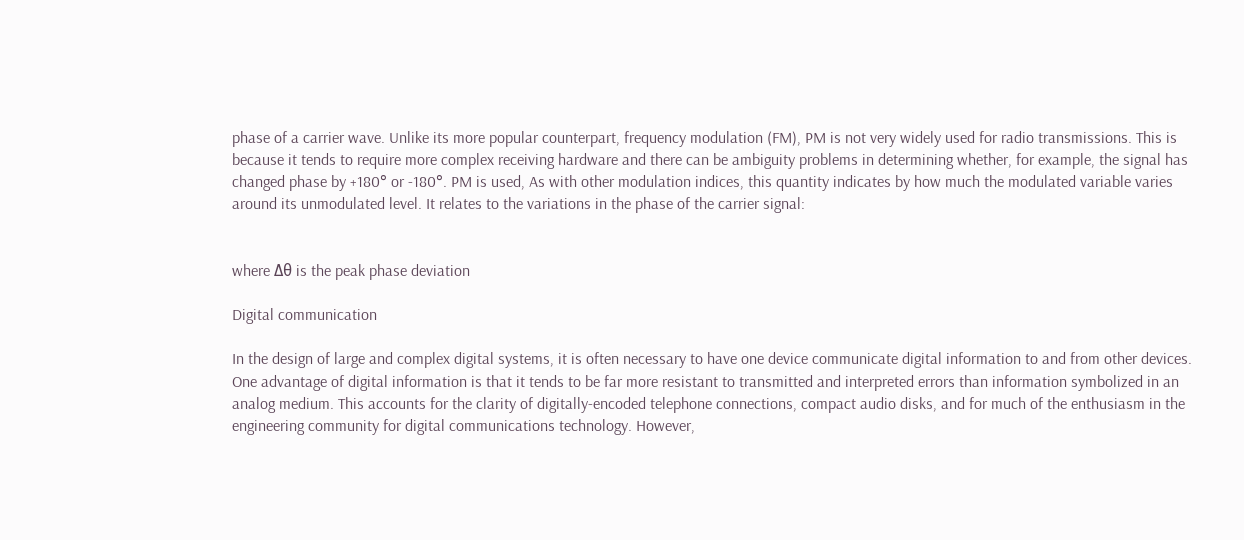phase of a carrier wave. Unlike its more popular counterpart, frequency modulation (FM), PM is not very widely used for radio transmissions. This is because it tends to require more complex receiving hardware and there can be ambiguity problems in determining whether, for example, the signal has changed phase by +180° or -180°. PM is used, As with other modulation indices, this quantity indicates by how much the modulated variable varies around its unmodulated level. It relates to the variations in the phase of the carrier signal:


where Δθ is the peak phase deviation

Digital communication

In the design of large and complex digital systems, it is often necessary to have one device communicate digital information to and from other devices. One advantage of digital information is that it tends to be far more resistant to transmitted and interpreted errors than information symbolized in an analog medium. This accounts for the clarity of digitally-encoded telephone connections, compact audio disks, and for much of the enthusiasm in the engineering community for digital communications technology. However,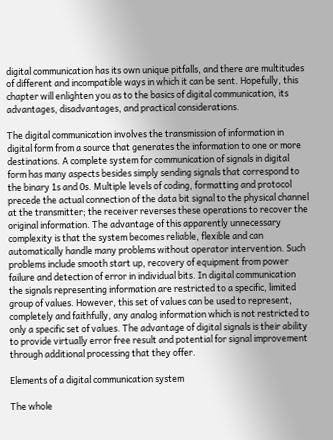digital communication has its own unique pitfalls, and there are multitudes of different and incompatible ways in which it can be sent. Hopefully, this chapter will enlighten you as to the basics of digital communication, its advantages, disadvantages, and practical considerations.

The digital communication involves the transmission of information in digital form from a source that generates the information to one or more destinations. A complete system for communication of signals in digital form has many aspects besides simply sending signals that correspond to the binary 1s and 0s. Multiple levels of coding, formatting and protocol precede the actual connection of the data bit signal to the physical channel at the transmitter; the receiver reverses these operations to recover the original information. The advantage of this apparently unnecessary complexity is that the system becomes reliable, flexible and can automatically handle many problems without operator intervention. Such problems include smooth start up, recovery of equipment from power failure and detection of error in individual bits. In digital communication the signals representing information are restricted to a specific, limited group of values. However, this set of values can be used to represent, completely and faithfully, any analog information which is not restricted to only a specific set of values. The advantage of digital signals is their ability to provide virtually error free result and potential for signal improvement through additional processing that they offer.

Elements of a digital communication system

The whole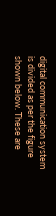digital communication system is divided as per the figure shown below. These are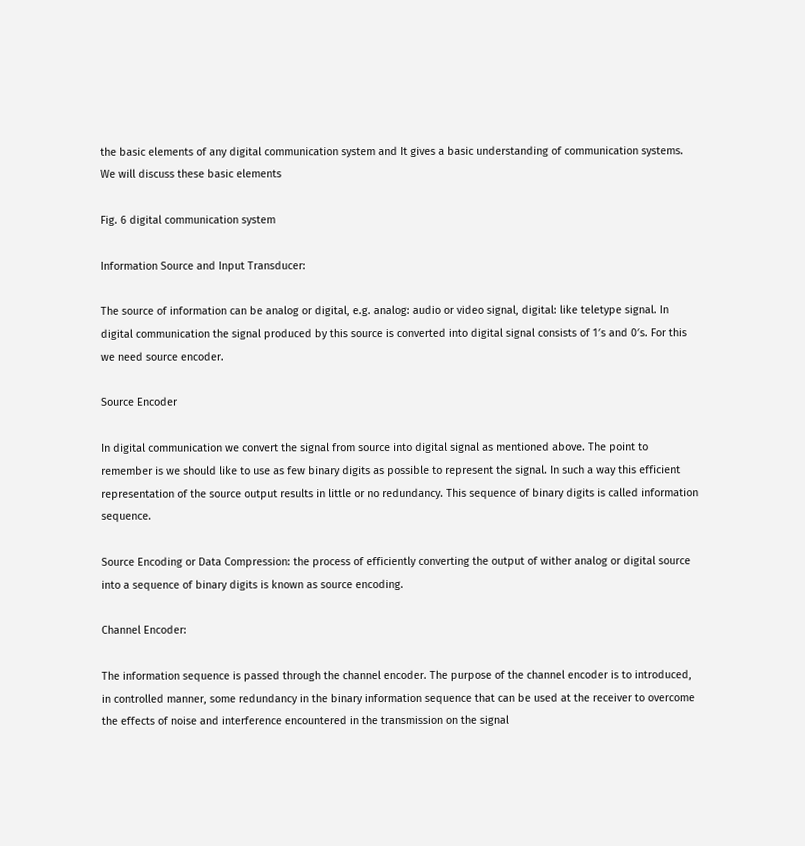the basic elements of any digital communication system and It gives a basic understanding of communication systems. We will discuss these basic elements

Fig. 6 digital communication system

Information Source and Input Transducer:

The source of information can be analog or digital, e.g. analog: audio or video signal, digital: like teletype signal. In digital communication the signal produced by this source is converted into digital signal consists of 1′s and 0′s. For this we need source encoder.

Source Encoder

In digital communication we convert the signal from source into digital signal as mentioned above. The point to remember is we should like to use as few binary digits as possible to represent the signal. In such a way this efficient representation of the source output results in little or no redundancy. This sequence of binary digits is called information sequence.

Source Encoding or Data Compression: the process of efficiently converting the output of wither analog or digital source into a sequence of binary digits is known as source encoding.

Channel Encoder:

The information sequence is passed through the channel encoder. The purpose of the channel encoder is to introduced, in controlled manner, some redundancy in the binary information sequence that can be used at the receiver to overcome the effects of noise and interference encountered in the transmission on the signal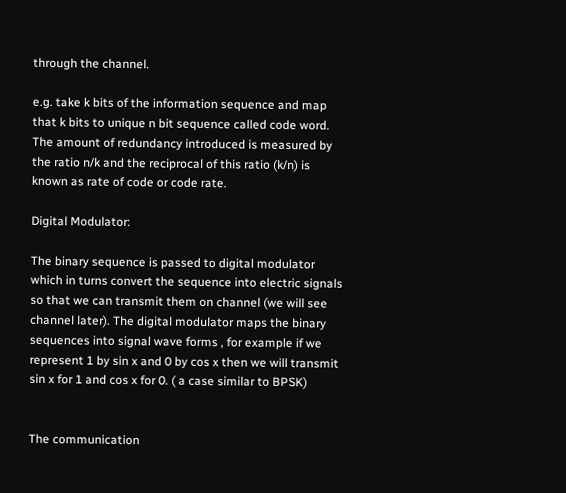through the channel.

e.g. take k bits of the information sequence and map that k bits to unique n bit sequence called code word. The amount of redundancy introduced is measured by the ratio n/k and the reciprocal of this ratio (k/n) is known as rate of code or code rate.

Digital Modulator:

The binary sequence is passed to digital modulator which in turns convert the sequence into electric signals so that we can transmit them on channel (we will see channel later). The digital modulator maps the binary sequences into signal wave forms , for example if we represent 1 by sin x and 0 by cos x then we will transmit sin x for 1 and cos x for 0. ( a case similar to BPSK)


The communication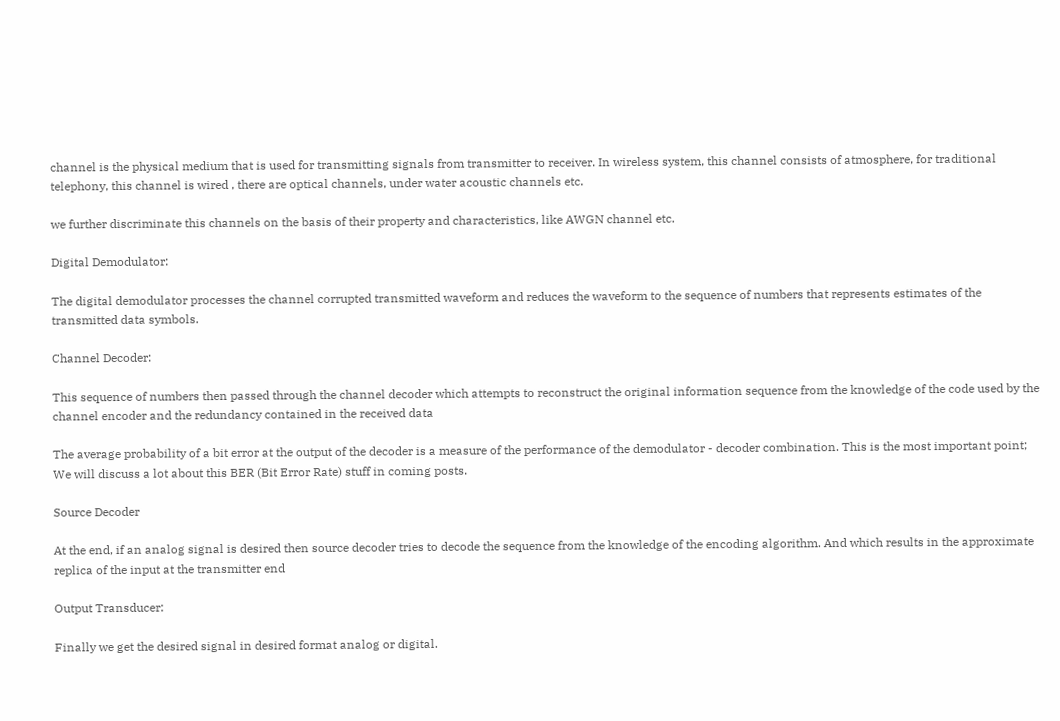channel is the physical medium that is used for transmitting signals from transmitter to receiver. In wireless system, this channel consists of atmosphere, for traditional telephony, this channel is wired , there are optical channels, under water acoustic channels etc.

we further discriminate this channels on the basis of their property and characteristics, like AWGN channel etc.

Digital Demodulator:

The digital demodulator processes the channel corrupted transmitted waveform and reduces the waveform to the sequence of numbers that represents estimates of the transmitted data symbols.

Channel Decoder:

This sequence of numbers then passed through the channel decoder which attempts to reconstruct the original information sequence from the knowledge of the code used by the channel encoder and the redundancy contained in the received data

The average probability of a bit error at the output of the decoder is a measure of the performance of the demodulator - decoder combination. This is the most important point; We will discuss a lot about this BER (Bit Error Rate) stuff in coming posts.

Source Decoder

At the end, if an analog signal is desired then source decoder tries to decode the sequence from the knowledge of the encoding algorithm. And which results in the approximate replica of the input at the transmitter end

Output Transducer:

Finally we get the desired signal in desired format analog or digital.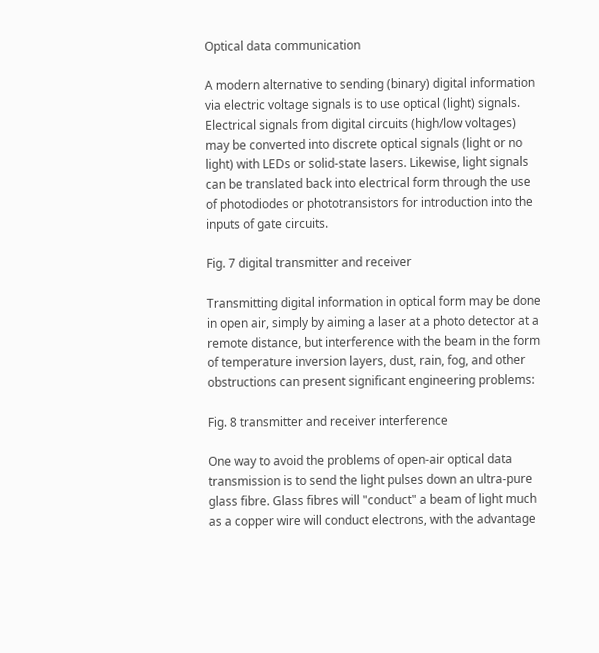Optical data communication

A modern alternative to sending (binary) digital information via electric voltage signals is to use optical (light) signals. Electrical signals from digital circuits (high/low voltages) may be converted into discrete optical signals (light or no light) with LEDs or solid-state lasers. Likewise, light signals can be translated back into electrical form through the use of photodiodes or phototransistors for introduction into the inputs of gate circuits.

Fig. 7 digital transmitter and receiver

Transmitting digital information in optical form may be done in open air, simply by aiming a laser at a photo detector at a remote distance, but interference with the beam in the form of temperature inversion layers, dust, rain, fog, and other obstructions can present significant engineering problems:

Fig. 8 transmitter and receiver interference

One way to avoid the problems of open-air optical data transmission is to send the light pulses down an ultra-pure glass fibre. Glass fibres will "conduct" a beam of light much as a copper wire will conduct electrons, with the advantage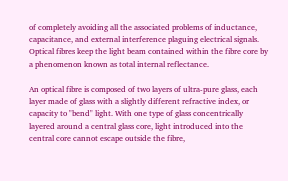of completely avoiding all the associated problems of inductance, capacitance, and external interference plaguing electrical signals. Optical fibres keep the light beam contained within the fibre core by a phenomenon known as total internal reflectance.

An optical fibre is composed of two layers of ultra-pure glass, each layer made of glass with a slightly different refractive index, or capacity to "bend" light. With one type of glass concentrically layered around a central glass core, light introduced into the central core cannot escape outside the fibre,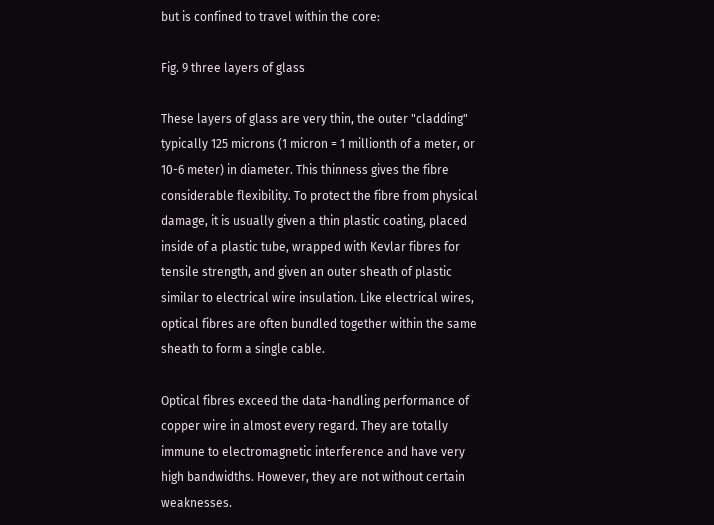but is confined to travel within the core:

Fig. 9 three layers of glass

These layers of glass are very thin, the outer "cladding" typically 125 microns (1 micron = 1 millionth of a meter, or 10-6 meter) in diameter. This thinness gives the fibre considerable flexibility. To protect the fibre from physical damage, it is usually given a thin plastic coating, placed inside of a plastic tube, wrapped with Kevlar fibres for tensile strength, and given an outer sheath of plastic similar to electrical wire insulation. Like electrical wires, optical fibres are often bundled together within the same sheath to form a single cable.

Optical fibres exceed the data-handling performance of copper wire in almost every regard. They are totally immune to electromagnetic interference and have very high bandwidths. However, they are not without certain weaknesses.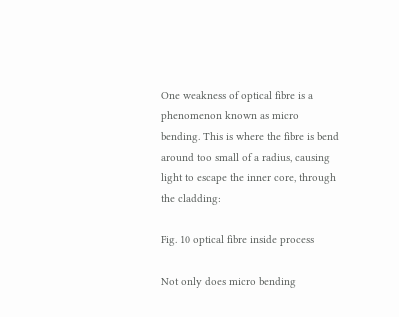One weakness of optical fibre is a phenomenon known as micro bending. This is where the fibre is bend around too small of a radius, causing light to escape the inner core, through the cladding:

Fig. 10 optical fibre inside process

Not only does micro bending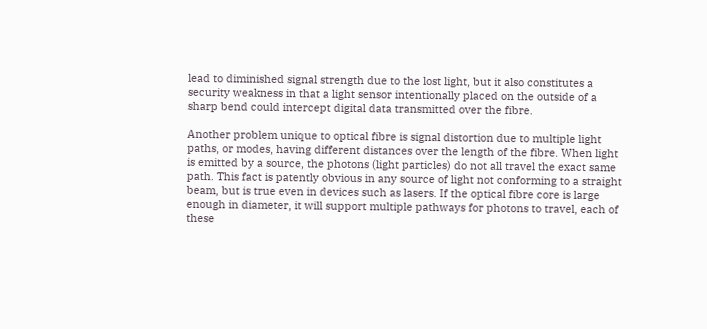lead to diminished signal strength due to the lost light, but it also constitutes a security weakness in that a light sensor intentionally placed on the outside of a sharp bend could intercept digital data transmitted over the fibre.

Another problem unique to optical fibre is signal distortion due to multiple light paths, or modes, having different distances over the length of the fibre. When light is emitted by a source, the photons (light particles) do not all travel the exact same path. This fact is patently obvious in any source of light not conforming to a straight beam, but is true even in devices such as lasers. If the optical fibre core is large enough in diameter, it will support multiple pathways for photons to travel, each of these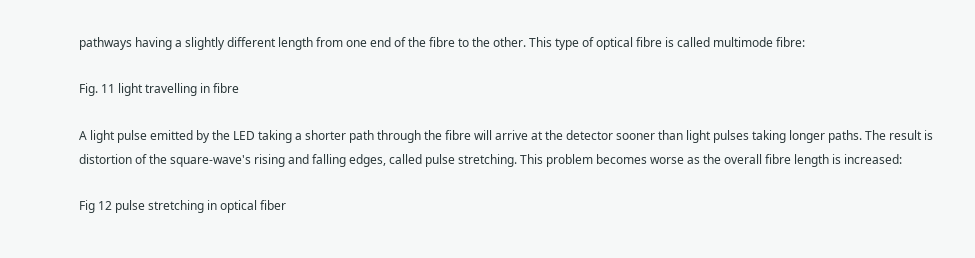pathways having a slightly different length from one end of the fibre to the other. This type of optical fibre is called multimode fibre:

Fig. 11 light travelling in fibre

A light pulse emitted by the LED taking a shorter path through the fibre will arrive at the detector sooner than light pulses taking longer paths. The result is distortion of the square-wave's rising and falling edges, called pulse stretching. This problem becomes worse as the overall fibre length is increased:

Fig 12 pulse stretching in optical fiber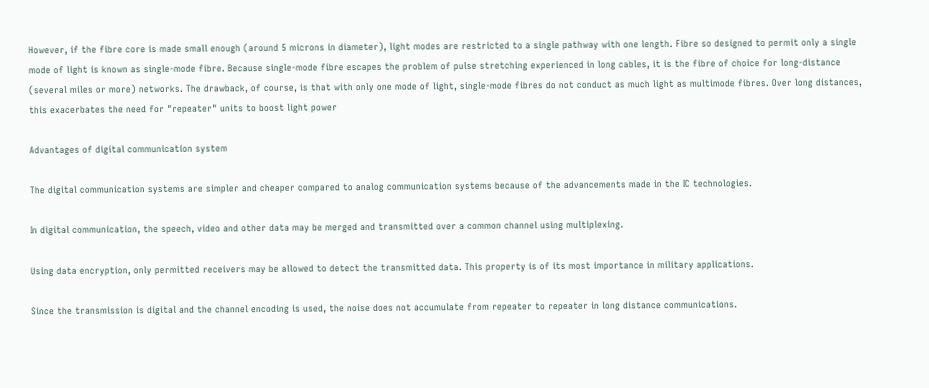However, if the fibre core is made small enough (around 5 microns in diameter), light modes are restricted to a single pathway with one length. Fibre so designed to permit only a single mode of light is known as single-mode fibre. Because single-mode fibre escapes the problem of pulse stretching experienced in long cables, it is the fibre of choice for long-distance (several miles or more) networks. The drawback, of course, is that with only one mode of light, single-mode fibres do not conduct as much light as multimode fibres. Over long distances, this exacerbates the need for "repeater" units to boost light power

Advantages of digital communication system

The digital communication systems are simpler and cheaper compared to analog communication systems because of the advancements made in the IC technologies.

In digital communication, the speech, video and other data may be merged and transmitted over a common channel using multiplexing.

Using data encryption, only permitted receivers may be allowed to detect the transmitted data. This property is of its most importance in military applications.

Since the transmission is digital and the channel encoding is used, the noise does not accumulate from repeater to repeater in long distance communications.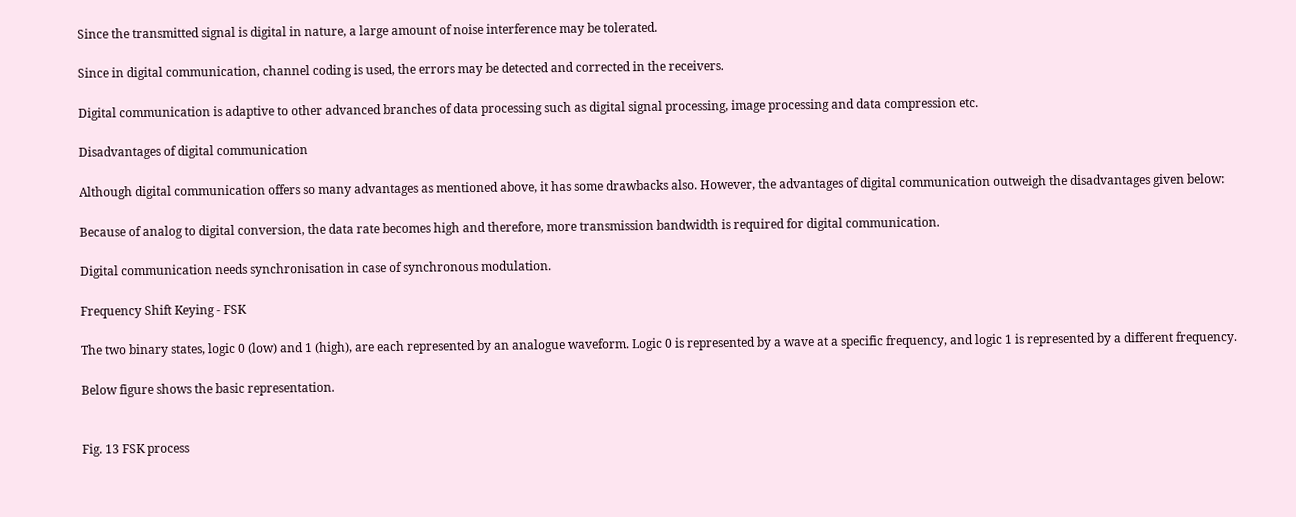Since the transmitted signal is digital in nature, a large amount of noise interference may be tolerated.

Since in digital communication, channel coding is used, the errors may be detected and corrected in the receivers.

Digital communication is adaptive to other advanced branches of data processing such as digital signal processing, image processing and data compression etc.

Disadvantages of digital communication

Although digital communication offers so many advantages as mentioned above, it has some drawbacks also. However, the advantages of digital communication outweigh the disadvantages given below:

Because of analog to digital conversion, the data rate becomes high and therefore, more transmission bandwidth is required for digital communication.

Digital communication needs synchronisation in case of synchronous modulation.

Frequency Shift Keying - FSK

The two binary states, logic 0 (low) and 1 (high), are each represented by an analogue waveform. Logic 0 is represented by a wave at a specific frequency, and logic 1 is represented by a different frequency.

Below figure shows the basic representation.


Fig. 13 FSK process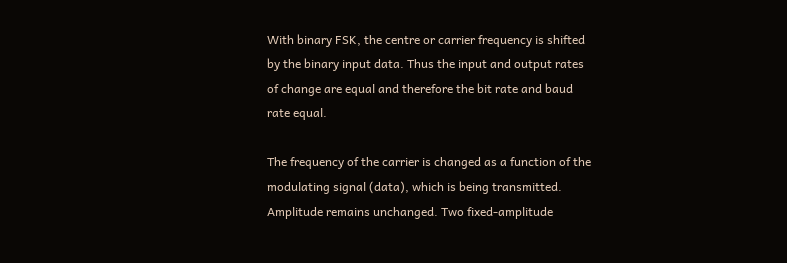With binary FSK, the centre or carrier frequency is shifted by the binary input data. Thus the input and output rates of change are equal and therefore the bit rate and baud rate equal.

The frequency of the carrier is changed as a function of the modulating signal (data), which is being transmitted. Amplitude remains unchanged. Two fixed-amplitude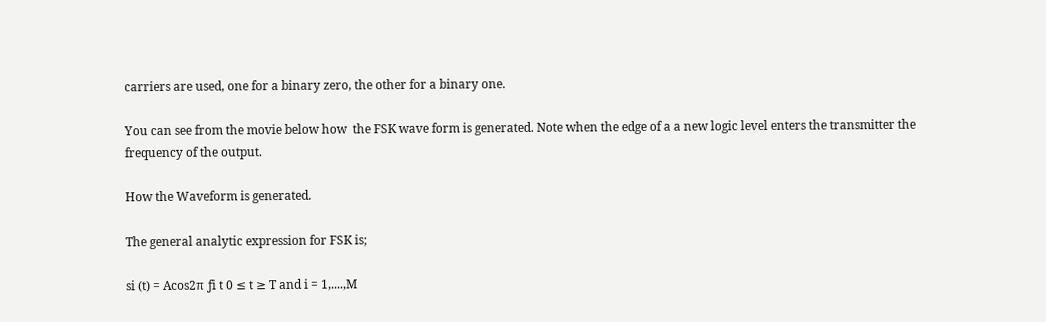carriers are used, one for a binary zero, the other for a binary one.

You can see from the movie below how  the FSK wave form is generated. Note when the edge of a a new logic level enters the transmitter the frequency of the output.

How the Waveform is generated.

The general analytic expression for FSK is;

si (t) = Acos2π ƒi t 0 ≤ t ≥ T and i = 1,....,M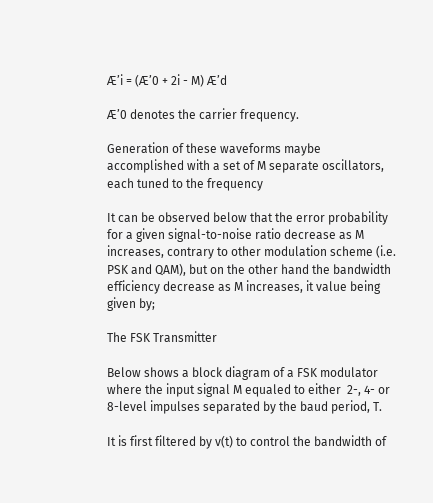Æ’i = (Æ’0 + 2i - M) Æ’d

Æ’0 denotes the carrier frequency.

Generation of these waveforms maybe accomplished with a set of M separate oscillators, each tuned to the frequency

It can be observed below that the error probability for a given signal-to-noise ratio decrease as M increases, contrary to other modulation scheme (i.e. PSK and QAM), but on the other hand the bandwidth efficiency decrease as M increases, it value being given by;

The FSK Transmitter

Below shows a block diagram of a FSK modulator where the input signal M equaled to either  2-, 4- or 8-level impulses separated by the baud period, T.

It is first filtered by v(t) to control the bandwidth of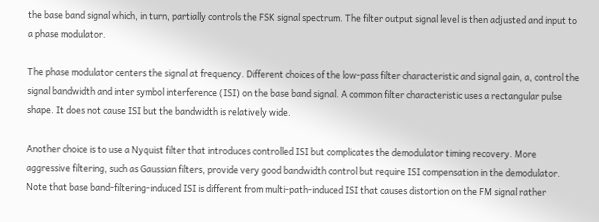the base band signal which, in turn, partially controls the FSK signal spectrum. The filter output signal level is then adjusted and input to a phase modulator.

The phase modulator centers the signal at frequency. Different choices of the low-pass filter characteristic and signal gain, a, control the signal bandwidth and inter symbol interference (ISI) on the base band signal. A common filter characteristic uses a rectangular pulse shape. It does not cause ISI but the bandwidth is relatively wide.

Another choice is to use a Nyquist filter that introduces controlled ISI but complicates the demodulator timing recovery. More aggressive filtering, such as Gaussian filters, provide very good bandwidth control but require ISI compensation in the demodulator. Note that base band-filtering-induced ISI is different from multi-path-induced ISI that causes distortion on the FM signal rather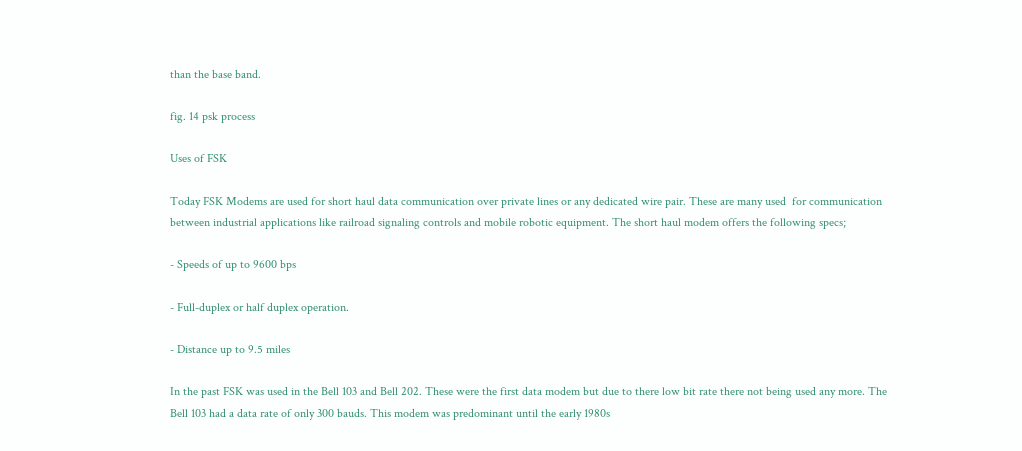than the base band.

fig. 14 psk process

Uses of FSK

Today FSK Modems are used for short haul data communication over private lines or any dedicated wire pair. These are many used  for communication between industrial applications like railroad signaling controls and mobile robotic equipment. The short haul modem offers the following specs;

- Speeds of up to 9600 bps

- Full-duplex or half duplex operation.

- Distance up to 9.5 miles

In the past FSK was used in the Bell 103 and Bell 202. These were the first data modem but due to there low bit rate there not being used any more. The Bell 103 had a data rate of only 300 bauds. This modem was predominant until the early 1980s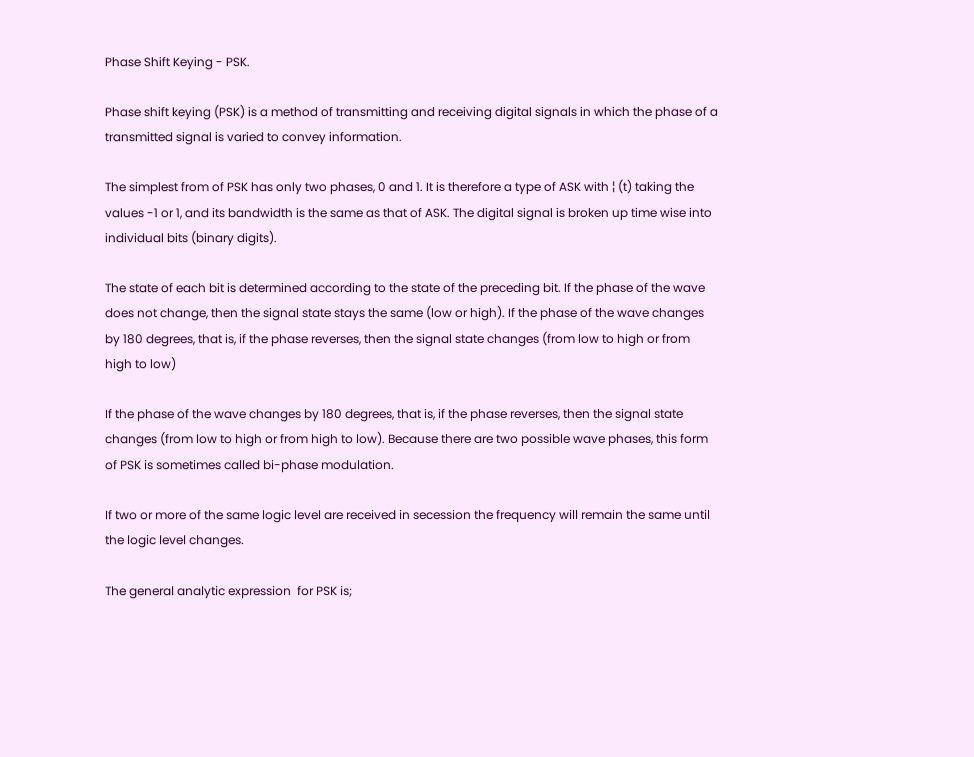Phase Shift Keying - PSK.

Phase shift keying (PSK) is a method of transmitting and receiving digital signals in which the phase of a transmitted signal is varied to convey information.

The simplest from of PSK has only two phases, 0 and 1. It is therefore a type of ASK with ¦ (t) taking the values -1 or 1, and its bandwidth is the same as that of ASK. The digital signal is broken up time wise into individual bits (binary digits).

The state of each bit is determined according to the state of the preceding bit. If the phase of the wave does not change, then the signal state stays the same (low or high). If the phase of the wave changes by 180 degrees, that is, if the phase reverses, then the signal state changes (from low to high or from high to low)

If the phase of the wave changes by 180 degrees, that is, if the phase reverses, then the signal state changes (from low to high or from high to low). Because there are two possible wave phases, this form of PSK is sometimes called bi-phase modulation.

If two or more of the same logic level are received in secession the frequency will remain the same until the logic level changes.

The general analytic expression  for PSK is;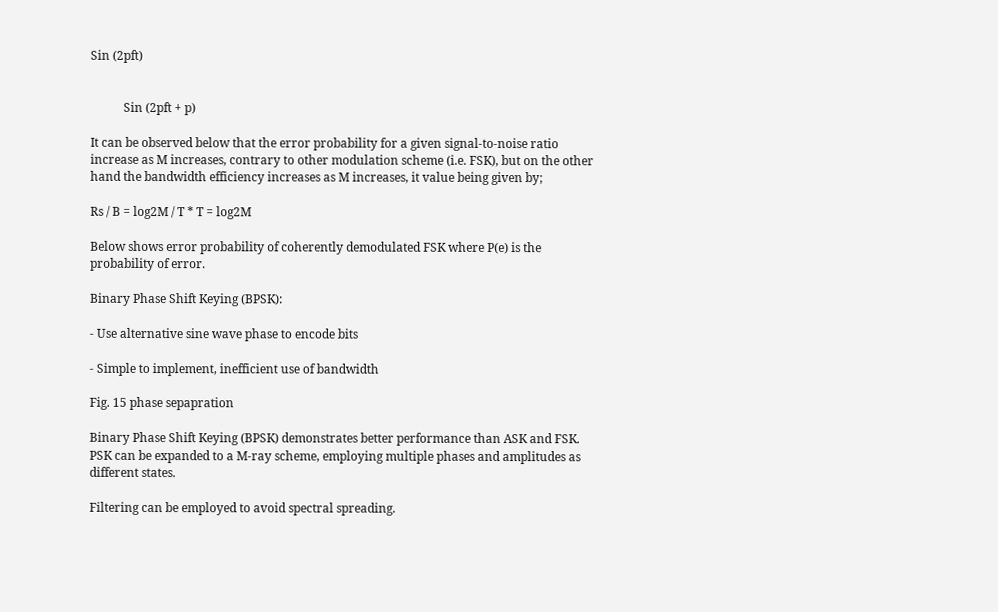Sin (2pft)


           Sin (2pft + p)

It can be observed below that the error probability for a given signal-to-noise ratio increase as M increases, contrary to other modulation scheme (i.e. FSK), but on the other hand the bandwidth efficiency increases as M increases, it value being given by;

Rs / B = log2M / T * T = log2M

Below shows error probability of coherently demodulated FSK where P(e) is the probability of error.

Binary Phase Shift Keying (BPSK):

- Use alternative sine wave phase to encode bits

- Simple to implement, inefficient use of bandwidth

Fig. 15 phase sepapration

Binary Phase Shift Keying (BPSK) demonstrates better performance than ASK and FSK. PSK can be expanded to a M-ray scheme, employing multiple phases and amplitudes as different states.

Filtering can be employed to avoid spectral spreading.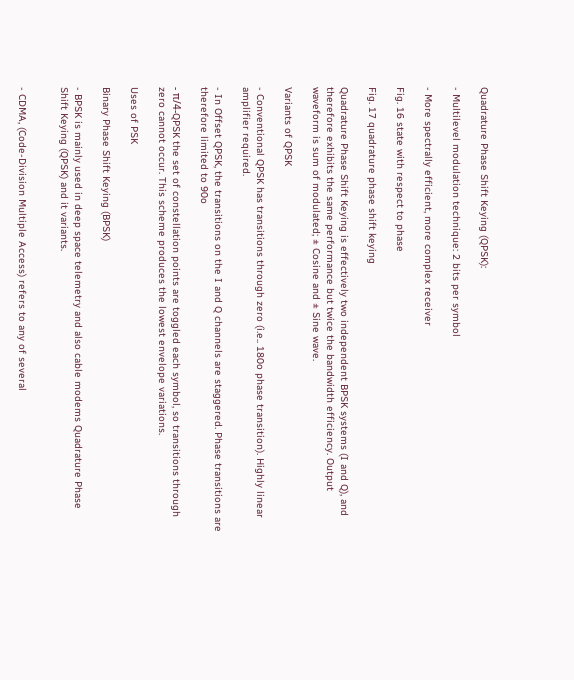Quadrature Phase Shift Keying (QPSK):

- Multilevel modulation technique: 2 bits per symbol

- More spectrally efficient, more complex receiver

Fig. 16 state with respect to phase

Fig. 17 quadrature phase shift keying

Quadrature Phase Shift Keying is effectively two independent BPSK systems (I and Q), and therefore exhibits the same performance but twice the bandwidth efficiency. Output waveform is sum of modulated; ± Cosine and ± Sine wave.

Variants of QPSK

- Conventional QPSK has transitions through zero (i.e.. 180o phase transition). Highly linear amplifier required.

- In Offset QPSK, the transitions on the I and Q channels are staggered. Phase transitions are therefore limited to 90o

- π/4-QPSK the set of constellation points are toggled each symbol, so transitions through zero cannot occur. This scheme produces the lowest envelope variations.

Uses of PSK

Binary Phase Shift Keying (BPSK)

- BPSK is mainly used in deep space telemetry and also cable modems Quadrature Phase Shift Keying (QPSK) and it variants.


- CDMA, (Code-Division Multiple Access) refers to any of several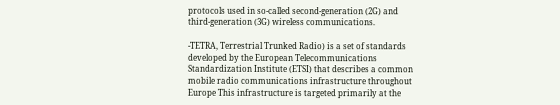protocols used in so-called second-generation (2G) and third-generation (3G) wireless communications.

-TETRA, Terrestrial Trunked Radio) is a set of standards developed by the European Telecommunications Standardization Institute (ETSI) that describes a common mobile radio communications infrastructure throughout Europe This infrastructure is targeted primarily at the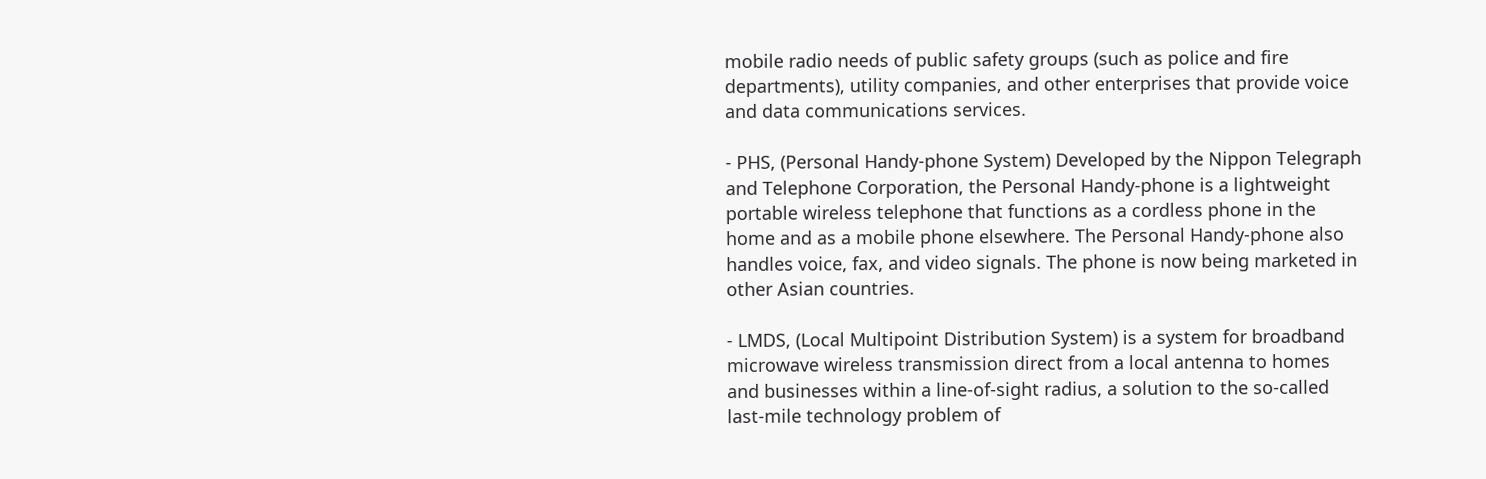mobile radio needs of public safety groups (such as police and fire departments), utility companies, and other enterprises that provide voice and data communications services.

- PHS, (Personal Handy-phone System) Developed by the Nippon Telegraph and Telephone Corporation, the Personal Handy-phone is a lightweight portable wireless telephone that functions as a cordless phone in the home and as a mobile phone elsewhere. The Personal Handy-phone also handles voice, fax, and video signals. The phone is now being marketed in other Asian countries.

- LMDS, (Local Multipoint Distribution System) is a system for broadband microwave wireless transmission direct from a local antenna to homes and businesses within a line-of-sight radius, a solution to the so-called last-mile technology problem of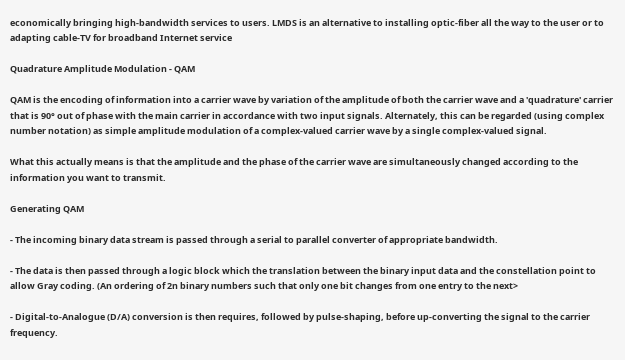economically bringing high-bandwidth services to users. LMDS is an alternative to installing optic-fiber all the way to the user or to adapting cable-TV for broadband Internet service

Quadrature Amplitude Modulation - QAM

QAM is the encoding of information into a carrier wave by variation of the amplitude of both the carrier wave and a 'quadrature' carrier that is 90° out of phase with the main carrier in accordance with two input signals. Alternately, this can be regarded (using complex number notation) as simple amplitude modulation of a complex-valued carrier wave by a single complex-valued signal.

What this actually means is that the amplitude and the phase of the carrier wave are simultaneously changed according to the information you want to transmit.

Generating QAM

- The incoming binary data stream is passed through a serial to parallel converter of appropriate bandwidth.

- The data is then passed through a logic block which the translation between the binary input data and the constellation point to allow Gray coding. (An ordering of 2n binary numbers such that only one bit changes from one entry to the next>

- Digital-to-Analogue (D/A) conversion is then requires, followed by pulse-shaping, before up-converting the signal to the carrier frequency.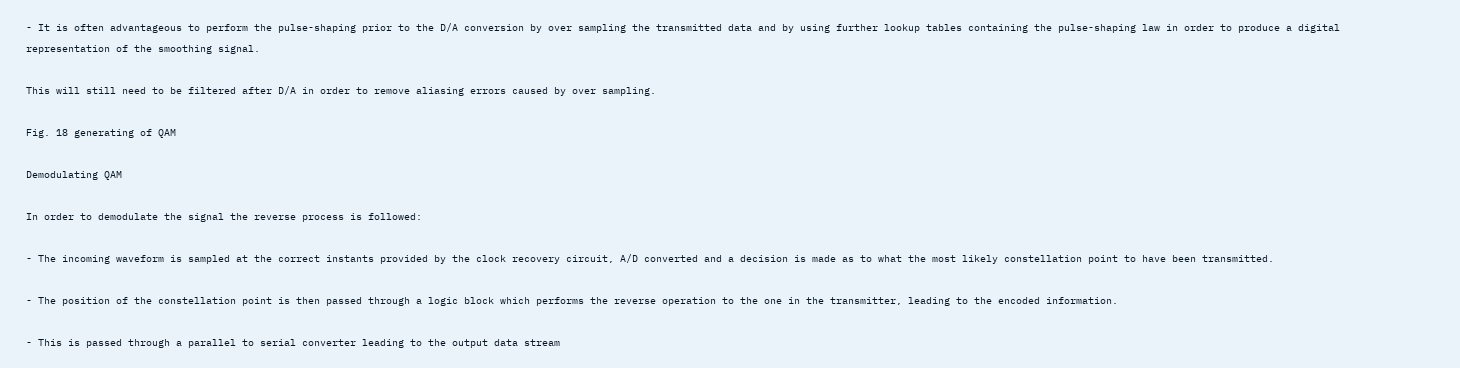- It is often advantageous to perform the pulse-shaping prior to the D/A conversion by over sampling the transmitted data and by using further lookup tables containing the pulse-shaping law in order to produce a digital representation of the smoothing signal.

This will still need to be filtered after D/A in order to remove aliasing errors caused by over sampling.

Fig. 18 generating of QAM

Demodulating QAM

In order to demodulate the signal the reverse process is followed:

- The incoming waveform is sampled at the correct instants provided by the clock recovery circuit, A/D converted and a decision is made as to what the most likely constellation point to have been transmitted.

- The position of the constellation point is then passed through a logic block which performs the reverse operation to the one in the transmitter, leading to the encoded information.

- This is passed through a parallel to serial converter leading to the output data stream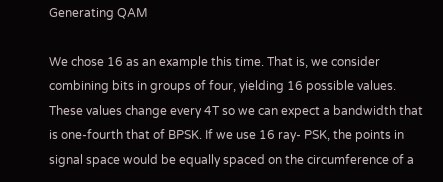Generating QAM

We chose 16 as an example this time. That is, we consider combining bits in groups of four, yielding 16 possible values. These values change every 4T so we can expect a bandwidth that is one-fourth that of BPSK. If we use 16 ray- PSK, the points in signal space would be equally spaced on the circumference of a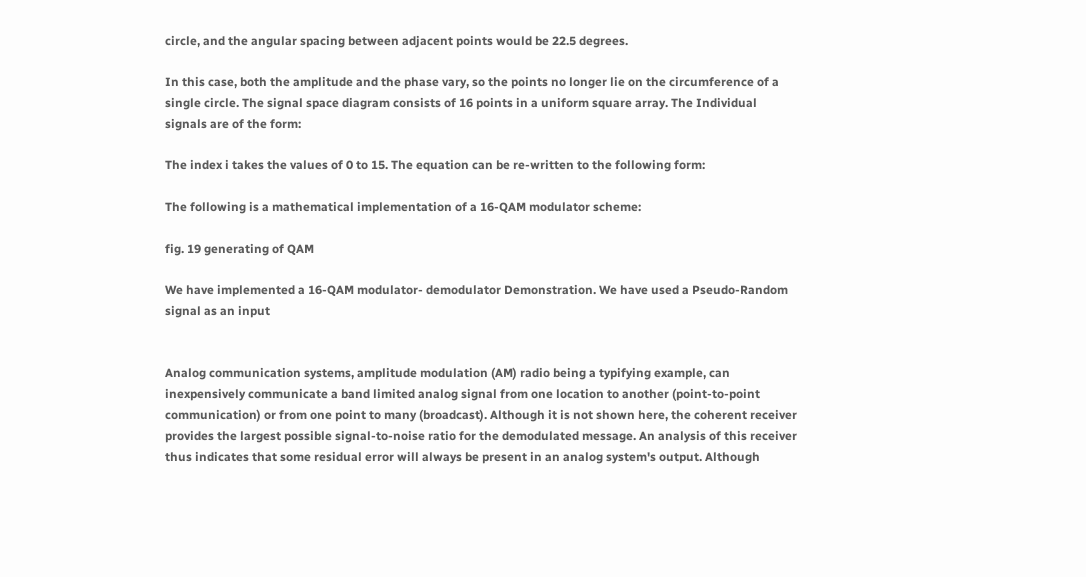circle, and the angular spacing between adjacent points would be 22.5 degrees.

In this case, both the amplitude and the phase vary, so the points no longer lie on the circumference of a single circle. The signal space diagram consists of 16 points in a uniform square array. The Individual signals are of the form:

The index i takes the values of 0 to 15. The equation can be re-written to the following form:

The following is a mathematical implementation of a 16-QAM modulator scheme:

fig. 19 generating of QAM

We have implemented a 16-QAM modulator- demodulator Demonstration. We have used a Pseudo-Random signal as an input


Analog communication systems, amplitude modulation (AM) radio being a typifying example, can inexpensively communicate a band limited analog signal from one location to another (point-to-point communication) or from one point to many (broadcast). Although it is not shown here, the coherent receiver provides the largest possible signal-to-noise ratio for the demodulated message. An analysis of this receiver thus indicates that some residual error will always be present in an analog system's output. Although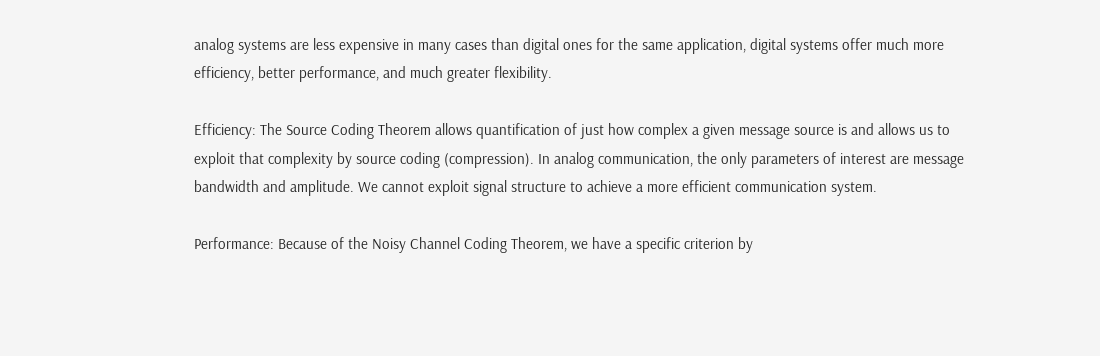analog systems are less expensive in many cases than digital ones for the same application, digital systems offer much more efficiency, better performance, and much greater flexibility.

Efficiency: The Source Coding Theorem allows quantification of just how complex a given message source is and allows us to exploit that complexity by source coding (compression). In analog communication, the only parameters of interest are message bandwidth and amplitude. We cannot exploit signal structure to achieve a more efficient communication system.

Performance: Because of the Noisy Channel Coding Theorem, we have a specific criterion by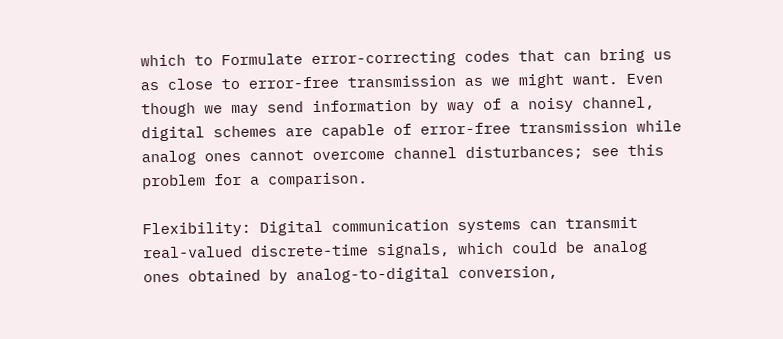which to Formulate error-correcting codes that can bring us as close to error-free transmission as we might want. Even though we may send information by way of a noisy channel, digital schemes are capable of error-free transmission while analog ones cannot overcome channel disturbances; see this problem for a comparison.

Flexibility: Digital communication systems can transmit real-valued discrete-time signals, which could be analog ones obtained by analog-to-digital conversion,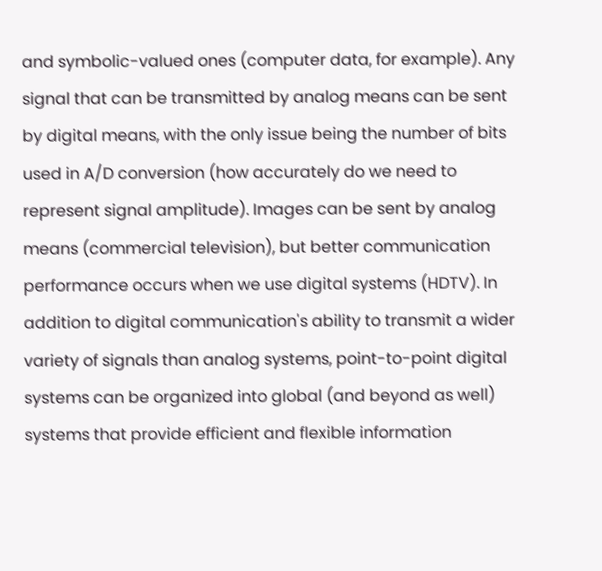and symbolic-valued ones (computer data, for example). Any signal that can be transmitted by analog means can be sent by digital means, with the only issue being the number of bits used in A/D conversion (how accurately do we need to represent signal amplitude). Images can be sent by analog means (commercial television), but better communication performance occurs when we use digital systems (HDTV). In addition to digital communication's ability to transmit a wider variety of signals than analog systems, point-to-point digital systems can be organized into global (and beyond as well) systems that provide efficient and flexible information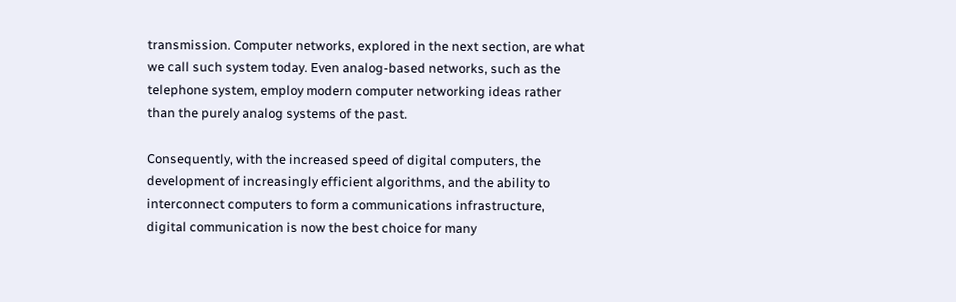transmission. Computer networks, explored in the next section, are what we call such system today. Even analog-based networks, such as the telephone system, employ modern computer networking ideas rather than the purely analog systems of the past.

Consequently, with the increased speed of digital computers, the development of increasingly efficient algorithms, and the ability to interconnect computers to form a communications infrastructure, digital communication is now the best choice for many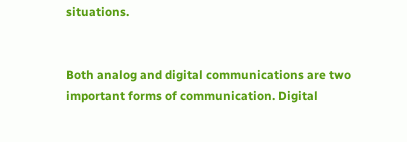situations.


Both analog and digital communications are two important forms of communication. Digital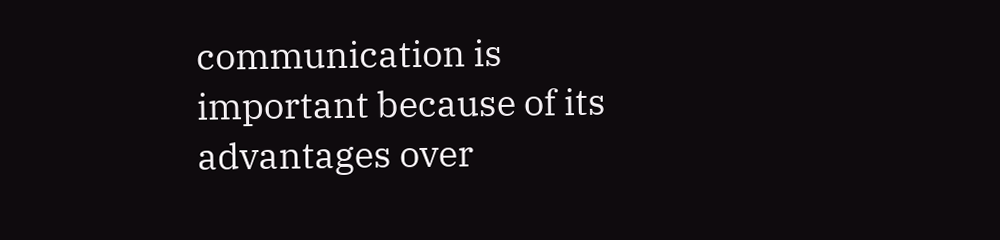communication is important because of its advantages over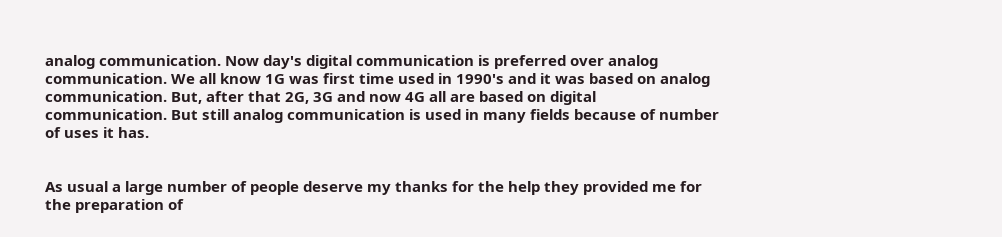analog communication. Now day's digital communication is preferred over analog communication. We all know 1G was first time used in 1990's and it was based on analog communication. But, after that 2G, 3G and now 4G all are based on digital communication. But still analog communication is used in many fields because of number of uses it has.


As usual a large number of people deserve my thanks for the help they provided me for the preparation of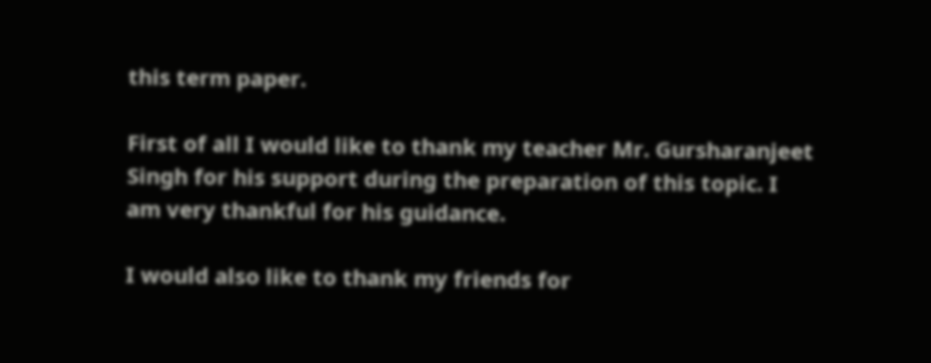this term paper.

First of all I would like to thank my teacher Mr. Gursharanjeet Singh for his support during the preparation of this topic. I am very thankful for his guidance.

I would also like to thank my friends for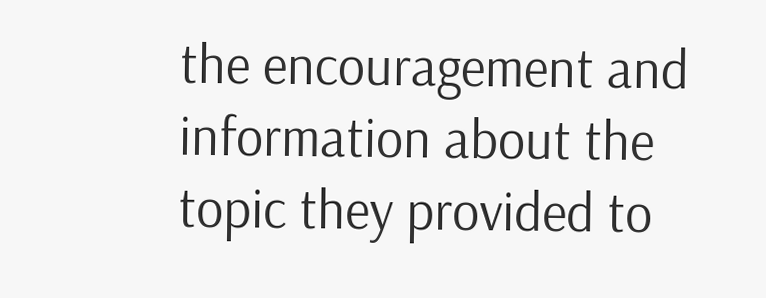the encouragement and information about the topic they provided to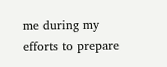me during my efforts to prepare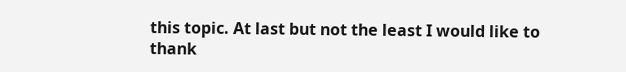this topic. At last but not the least I would like to thank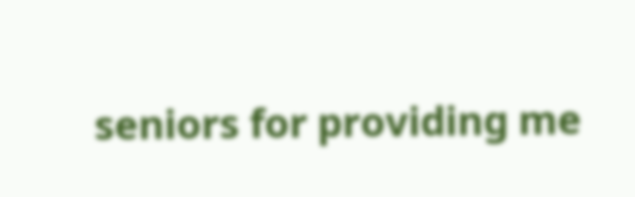seniors for providing me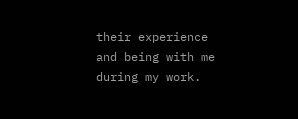their experience and being with me during my work.